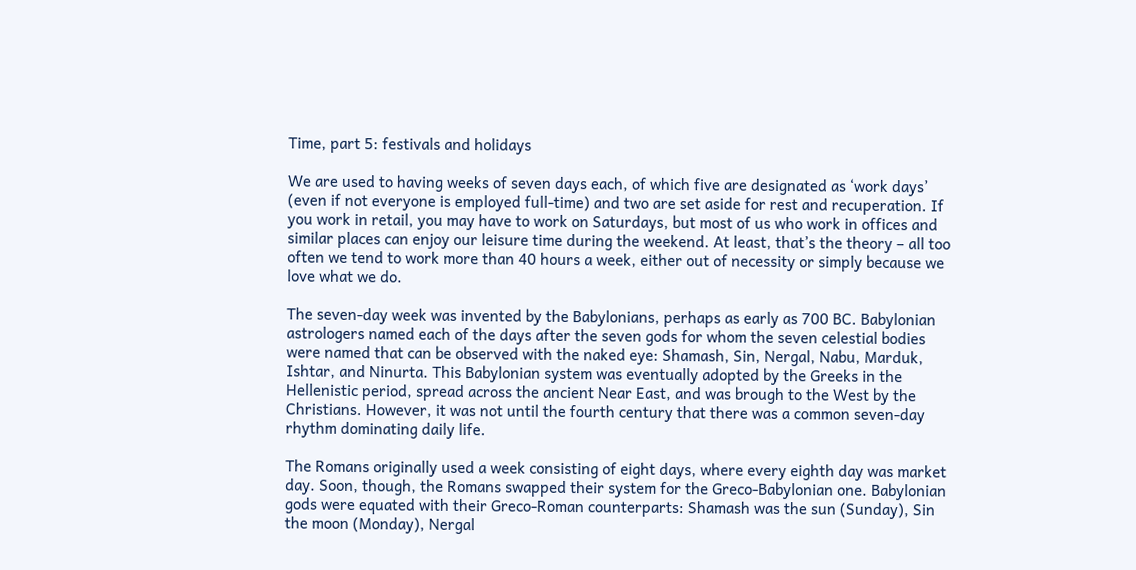Time, part 5: festivals and holidays

We are used to having weeks of seven days each, of which five are designated as ‘work days’ (even if not everyone is employed full-time) and two are set aside for rest and recuperation. If you work in retail, you may have to work on Saturdays, but most of us who work in offices and similar places can enjoy our leisure time during the weekend. At least, that’s the theory – all too often we tend to work more than 40 hours a week, either out of necessity or simply because we love what we do.

The seven-day week was invented by the Babylonians, perhaps as early as 700 BC. Babylonian astrologers named each of the days after the seven gods for whom the seven celestial bodies were named that can be observed with the naked eye: Shamash, Sin, Nergal, Nabu, Marduk, Ishtar, and Ninurta. This Babylonian system was eventually adopted by the Greeks in the Hellenistic period, spread across the ancient Near East, and was brough to the West by the Christians. However, it was not until the fourth century that there was a common seven-day rhythm dominating daily life.

The Romans originally used a week consisting of eight days, where every eighth day was market day. Soon, though, the Romans swapped their system for the Greco-Babylonian one. Babylonian gods were equated with their Greco-Roman counterparts: Shamash was the sun (Sunday), Sin the moon (Monday), Nergal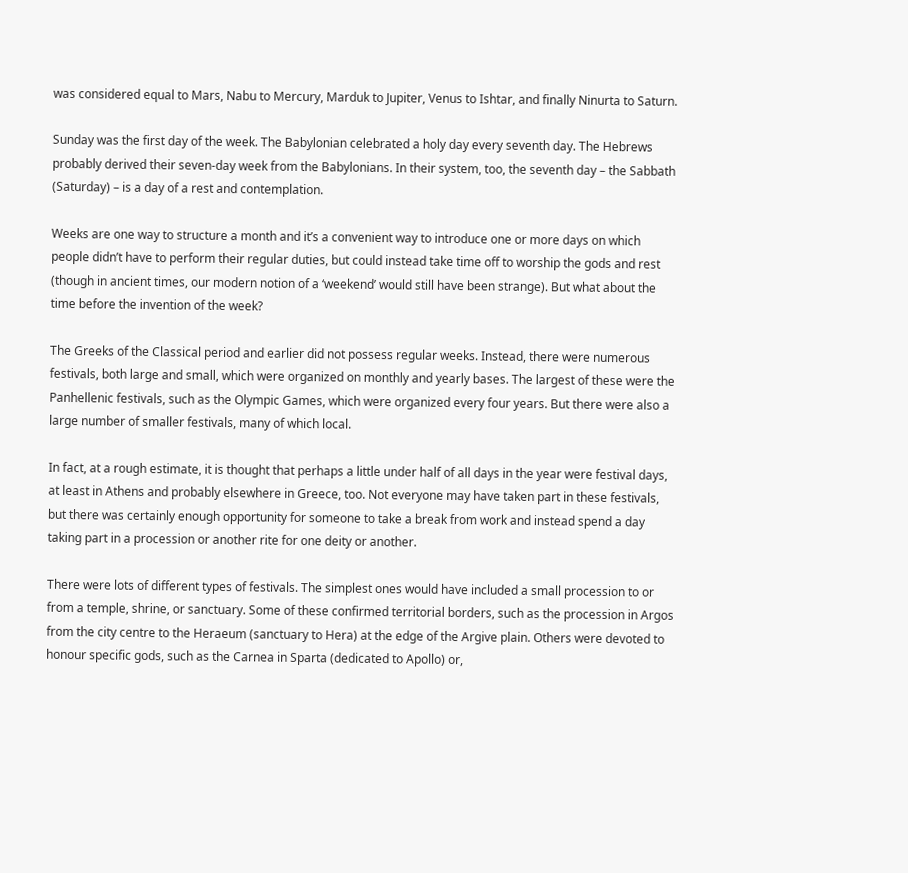was considered equal to Mars, Nabu to Mercury, Marduk to Jupiter, Venus to Ishtar, and finally Ninurta to Saturn.

Sunday was the first day of the week. The Babylonian celebrated a holy day every seventh day. The Hebrews probably derived their seven-day week from the Babylonians. In their system, too, the seventh day – the Sabbath (Saturday) – is a day of a rest and contemplation.

Weeks are one way to structure a month and it’s a convenient way to introduce one or more days on which people didn’t have to perform their regular duties, but could instead take time off to worship the gods and rest (though in ancient times, our modern notion of a ‘weekend’ would still have been strange). But what about the time before the invention of the week?

The Greeks of the Classical period and earlier did not possess regular weeks. Instead, there were numerous festivals, both large and small, which were organized on monthly and yearly bases. The largest of these were the Panhellenic festivals, such as the Olympic Games, which were organized every four years. But there were also a large number of smaller festivals, many of which local.

In fact, at a rough estimate, it is thought that perhaps a little under half of all days in the year were festival days, at least in Athens and probably elsewhere in Greece, too. Not everyone may have taken part in these festivals, but there was certainly enough opportunity for someone to take a break from work and instead spend a day taking part in a procession or another rite for one deity or another.

There were lots of different types of festivals. The simplest ones would have included a small procession to or from a temple, shrine, or sanctuary. Some of these confirmed territorial borders, such as the procession in Argos from the city centre to the Heraeum (sanctuary to Hera) at the edge of the Argive plain. Others were devoted to honour specific gods, such as the Carnea in Sparta (dedicated to Apollo) or,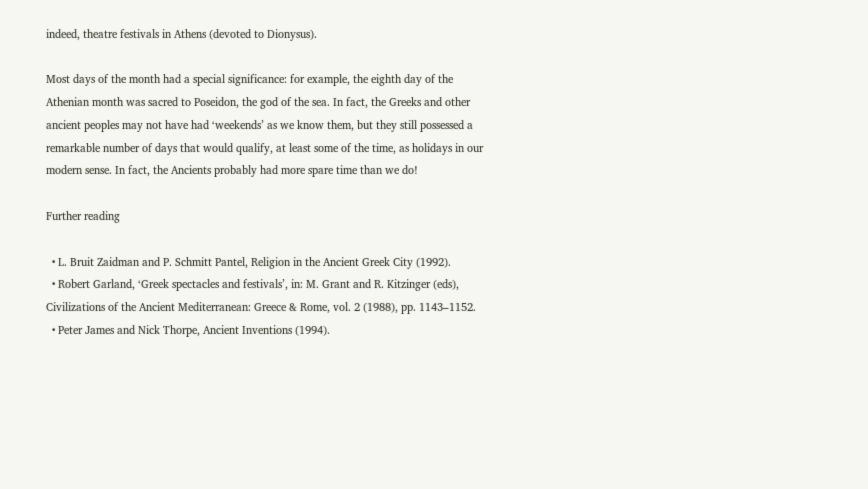indeed, theatre festivals in Athens (devoted to Dionysus).

Most days of the month had a special significance: for example, the eighth day of the Athenian month was sacred to Poseidon, the god of the sea. In fact, the Greeks and other ancient peoples may not have had ‘weekends’ as we know them, but they still possessed a remarkable number of days that would qualify, at least some of the time, as holidays in our modern sense. In fact, the Ancients probably had more spare time than we do!

Further reading

  • L. Bruit Zaidman and P. Schmitt Pantel, Religion in the Ancient Greek City (1992).
  • Robert Garland, ‘Greek spectacles and festivals’, in: M. Grant and R. Kitzinger (eds), Civilizations of the Ancient Mediterranean: Greece & Rome, vol. 2 (1988), pp. 1143–1152.
  • Peter James and Nick Thorpe, Ancient Inventions (1994).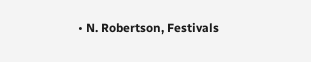• N. Robertson, Festivals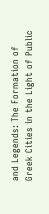and Legends: The Formation of Greek Cities in the Light of Public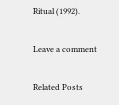Ritual (1992).

Leave a comment

Related Posts